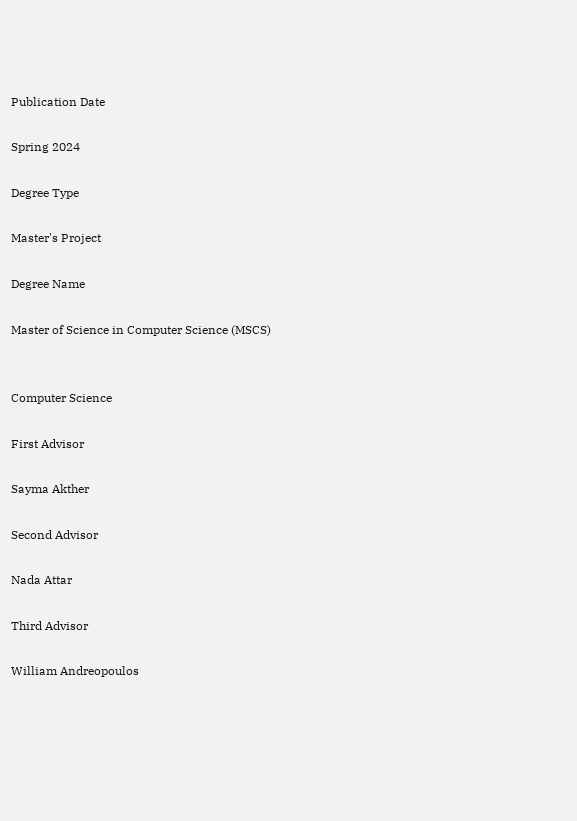Publication Date

Spring 2024

Degree Type

Master's Project

Degree Name

Master of Science in Computer Science (MSCS)


Computer Science

First Advisor

Sayma Akther

Second Advisor

Nada Attar

Third Advisor

William Andreopoulos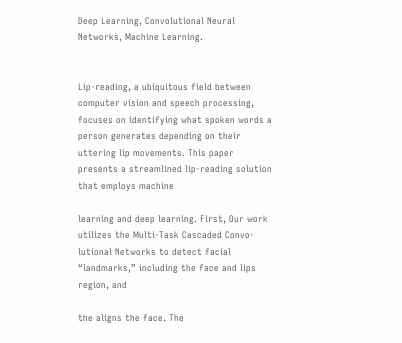Deep Learning, Convolutional Neural Networks, Machine Learning.


Lip-reading, a ubiquitous field between computer vision and speech processing, focuses on identifying what spoken words a person generates depending on their uttering lip movements. This paper presents a streamlined lip-reading solution that employs machine

learning and deep learning. First, Our work utilizes the Multi-Task Cascaded Convo- lutional Networks to detect facial “landmarks,” including the face and lips region, and

the aligns the face. The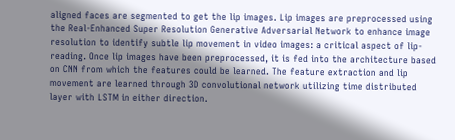aligned faces are segmented to get the lip images. Lip images are preprocessed using the Real-Enhanced Super Resolution Generative Adversarial Network to enhance image resolution to identify subtle lip movement in video images: a critical aspect of lip-reading. Once lip images have been preprocessed, it is fed into the architecture based on CNN from which the features could be learned. The feature extraction and lip movement are learned through 3D convolutional network utilizing time distributed layer with LSTM in either direction.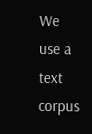We use a text corpus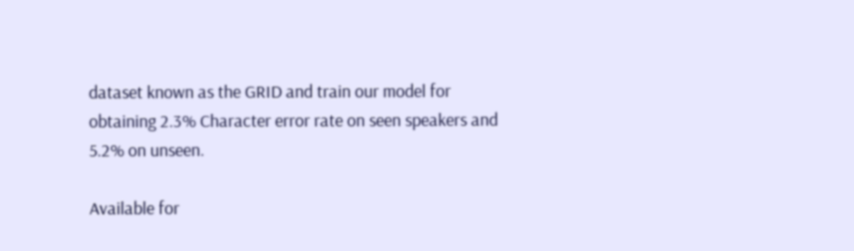dataset known as the GRID and train our model for obtaining 2.3% Character error rate on seen speakers and 5.2% on unseen.

Available for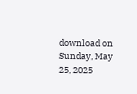download on Sunday, May 25, 2025